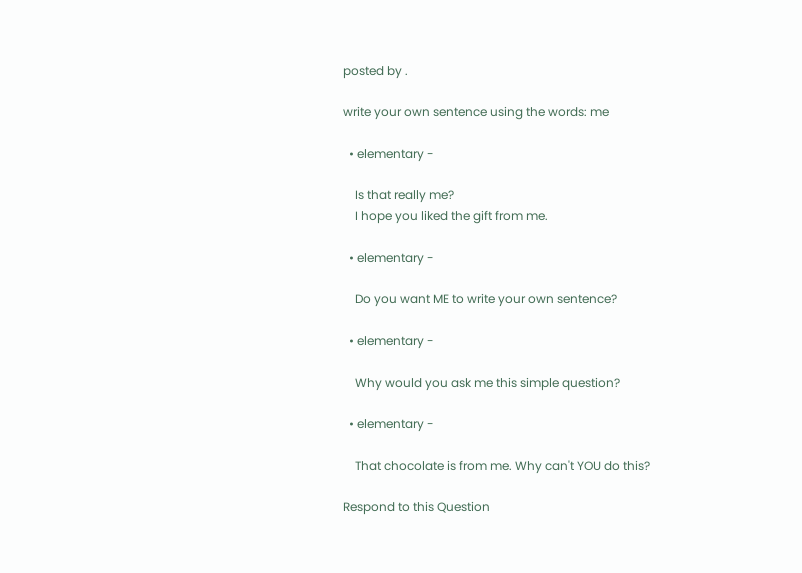posted by .

write your own sentence using the words: me

  • elementary -

    Is that really me?
    I hope you liked the gift from me.

  • elementary -

    Do you want ME to write your own sentence?

  • elementary -

    Why would you ask me this simple question?

  • elementary -

    That chocolate is from me. Why can't YOU do this?

Respond to this Question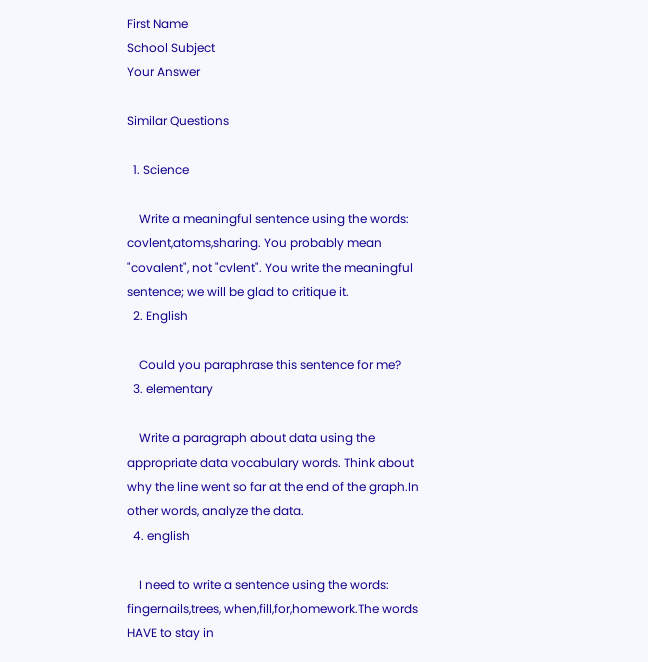First Name
School Subject
Your Answer

Similar Questions

  1. Science

    Write a meaningful sentence using the words: covlent,atoms,sharing. You probably mean "covalent", not "cvlent". You write the meaningful sentence; we will be glad to critique it.
  2. English

    Could you paraphrase this sentence for me?
  3. elementary

    Write a paragraph about data using the appropriate data vocabulary words. Think about why the line went so far at the end of the graph.In other words, analyze the data.
  4. english

    I need to write a sentence using the words: fingernails,trees, when,fill,for,homework.The words HAVE to stay in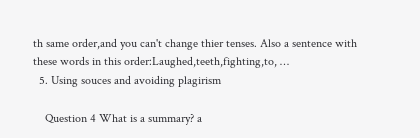th same order,and you can't change thier tenses. Also a sentence with these words in this order:Laughed,teeth,fighting,to, …
  5. Using souces and avoiding plagirism

    Question 4 What is a summary? a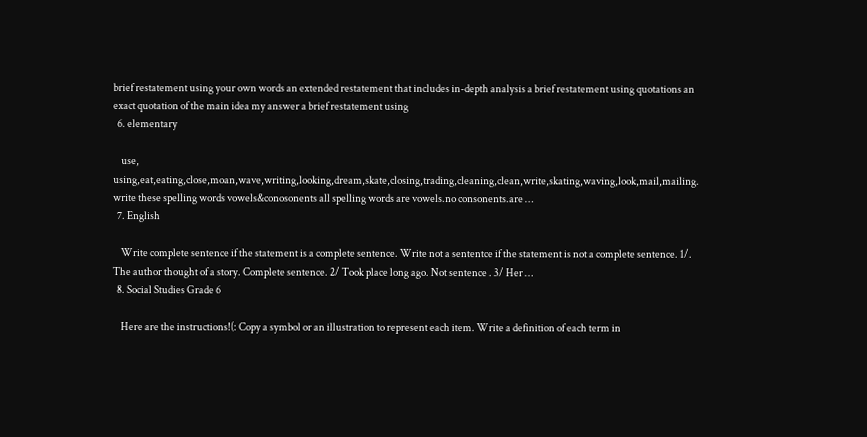brief restatement using your own words an extended restatement that includes in-depth analysis a brief restatement using quotations an exact quotation of the main idea my answer a brief restatement using
  6. elementary

    use, using,eat,eating,close,moan,wave,writing,looking,dream,skate,closing,trading,cleaning,clean,write,skating,waving,look,mail,mailing. write these spelling words vowels&conosonents all spelling words are vowels.no consonents.are …
  7. English

    Write complete sentence if the statement is a complete sentence. Write not a sententce if the statement is not a complete sentence. 1/. The author thought of a story. Complete sentence. 2/ Took place long ago. Not sentence . 3/ Her …
  8. Social Studies Grade 6

    Here are the instructions!(: Copy a symbol or an illustration to represent each item. Write a definition of each term in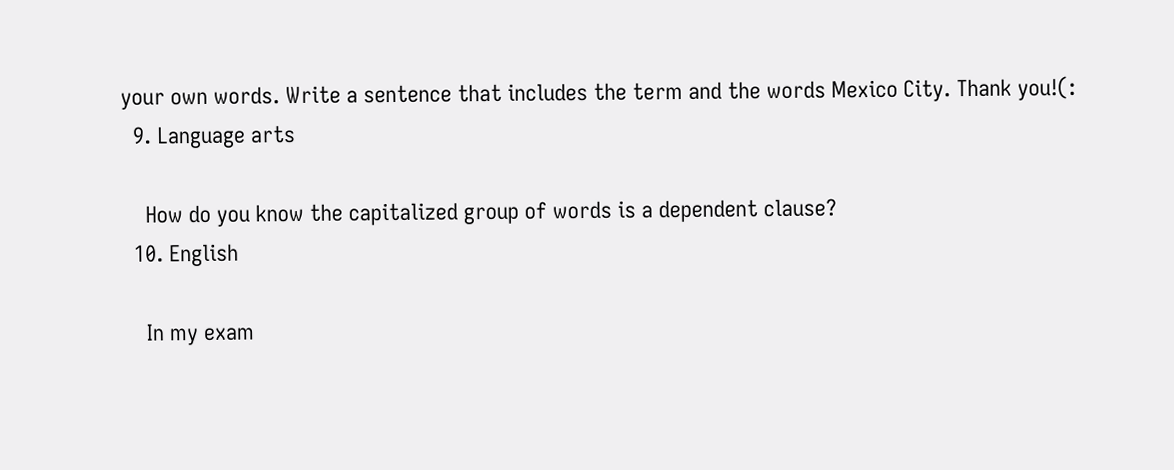your own words. Write a sentence that includes the term and the words Mexico City. Thank you!(:
  9. Language arts

    How do you know the capitalized group of words is a dependent clause?
  10. English

    In my exam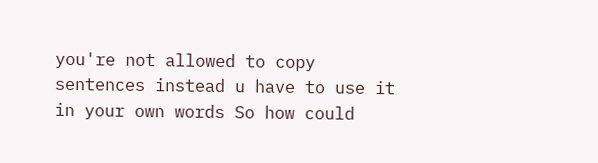you're not allowed to copy sentences instead u have to use it in your own words So how could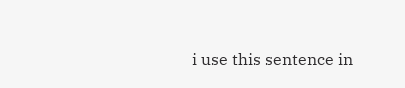i use this sentence in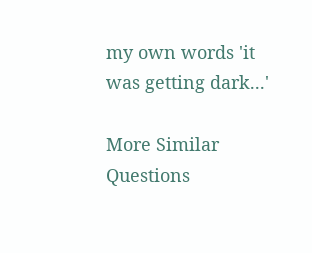my own words 'it was getting dark...'

More Similar Questions